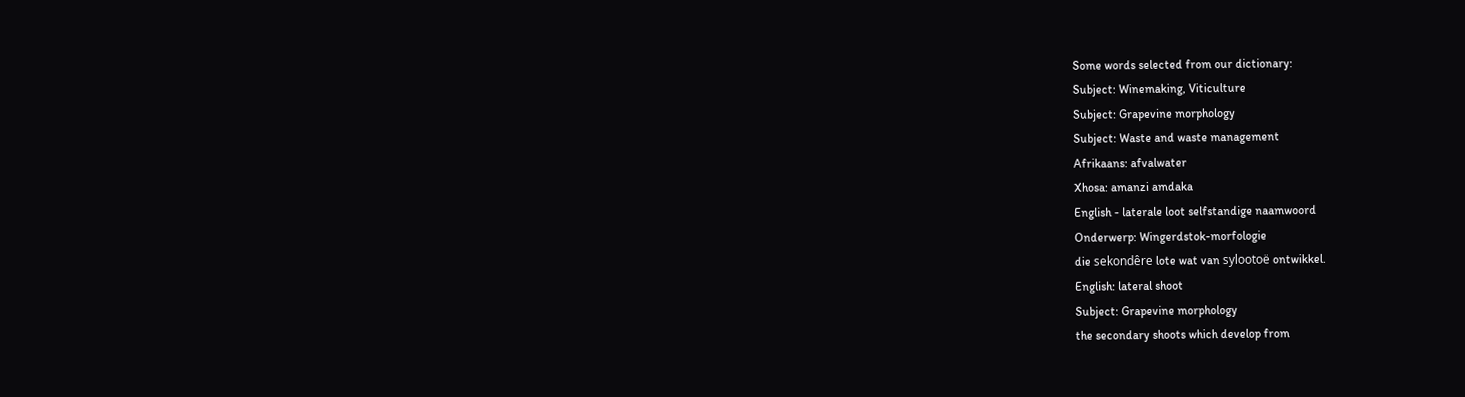Some words selected from our dictionary:
Subject: Winemaking, Viticulture
Subject: Grapevine morphology
Subject: Waste and waste management
Afrikaans: afvalwater
Xhosa: amanzi amdaka
English - laterale loot selfstandige naamwoord
Onderwerp: Wingerdstok-morfologie
die sekondêre lote wat van sylootoë ontwikkel.
English: lateral shoot
Subject: Grapevine morphology
the secondary shoots which develop from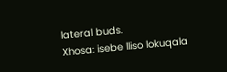lateral buds.
Xhosa: isebe lliso lokuqala